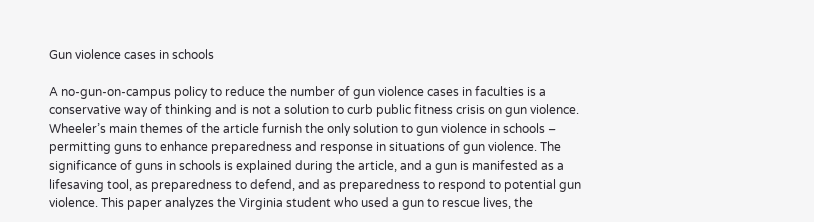Gun violence cases in schools

A no-gun-on-campus policy to reduce the number of gun violence cases in faculties is a conservative way of thinking and is not a solution to curb public fitness crisis on gun violence. Wheeler’s main themes of the article furnish the only solution to gun violence in schools – permitting guns to enhance preparedness and response in situations of gun violence. The significance of guns in schools is explained during the article, and a gun is manifested as a lifesaving tool, as preparedness to defend, and as preparedness to respond to potential gun violence. This paper analyzes the Virginia student who used a gun to rescue lives, the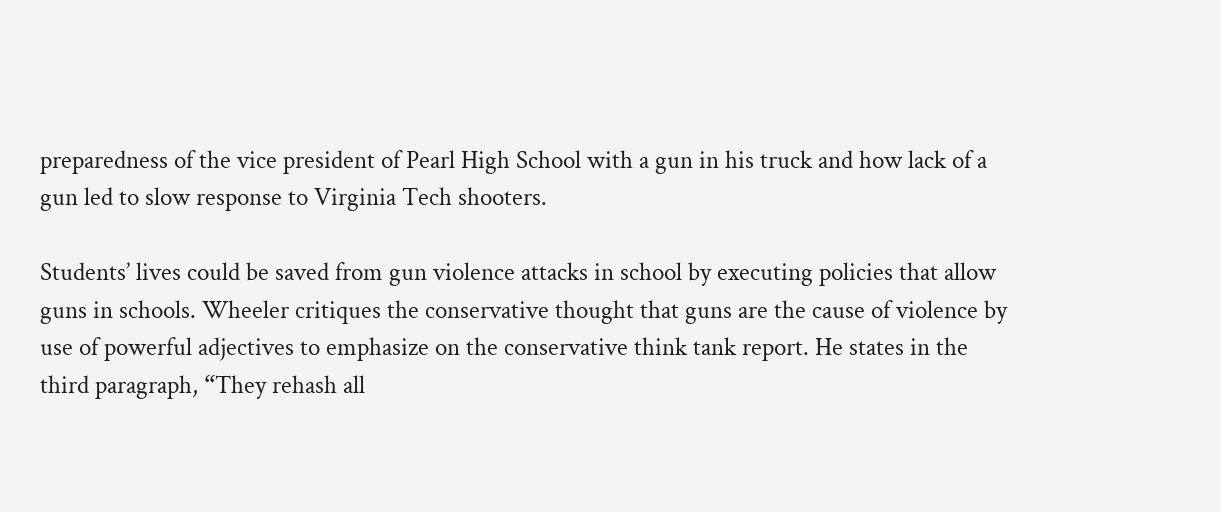preparedness of the vice president of Pearl High School with a gun in his truck and how lack of a gun led to slow response to Virginia Tech shooters.

Students’ lives could be saved from gun violence attacks in school by executing policies that allow guns in schools. Wheeler critiques the conservative thought that guns are the cause of violence by use of powerful adjectives to emphasize on the conservative think tank report. He states in the third paragraph, “They rehash all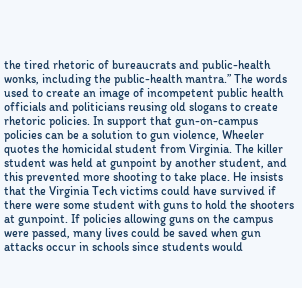the tired rhetoric of bureaucrats and public-health wonks, including the public-health mantra.” The words used to create an image of incompetent public health officials and politicians reusing old slogans to create rhetoric policies. In support that gun-on-campus policies can be a solution to gun violence, Wheeler quotes the homicidal student from Virginia. The killer student was held at gunpoint by another student, and this prevented more shooting to take place. He insists that the Virginia Tech victims could have survived if there were some student with guns to hold the shooters at gunpoint. If policies allowing guns on the campus were passed, many lives could be saved when gun attacks occur in schools since students would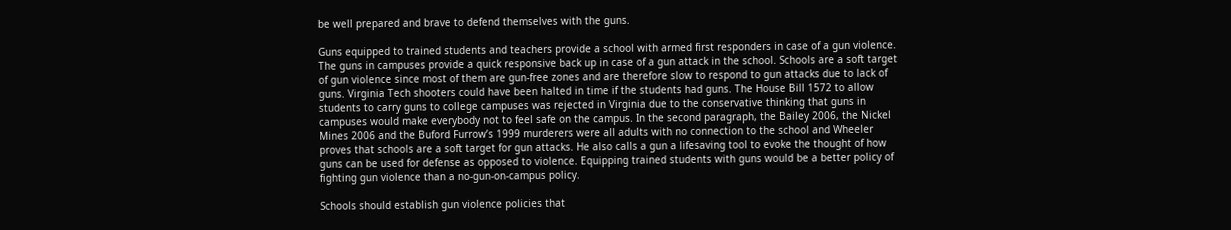be well prepared and brave to defend themselves with the guns.

Guns equipped to trained students and teachers provide a school with armed first responders in case of a gun violence. The guns in campuses provide a quick responsive back up in case of a gun attack in the school. Schools are a soft target of gun violence since most of them are gun-free zones and are therefore slow to respond to gun attacks due to lack of guns. Virginia Tech shooters could have been halted in time if the students had guns. The House Bill 1572 to allow students to carry guns to college campuses was rejected in Virginia due to the conservative thinking that guns in campuses would make everybody not to feel safe on the campus. In the second paragraph, the Bailey 2006, the Nickel Mines 2006 and the Buford Furrow’s 1999 murderers were all adults with no connection to the school and Wheeler proves that schools are a soft target for gun attacks. He also calls a gun a lifesaving tool to evoke the thought of how guns can be used for defense as opposed to violence. Equipping trained students with guns would be a better policy of fighting gun violence than a no-gun-on-campus policy.

Schools should establish gun violence policies that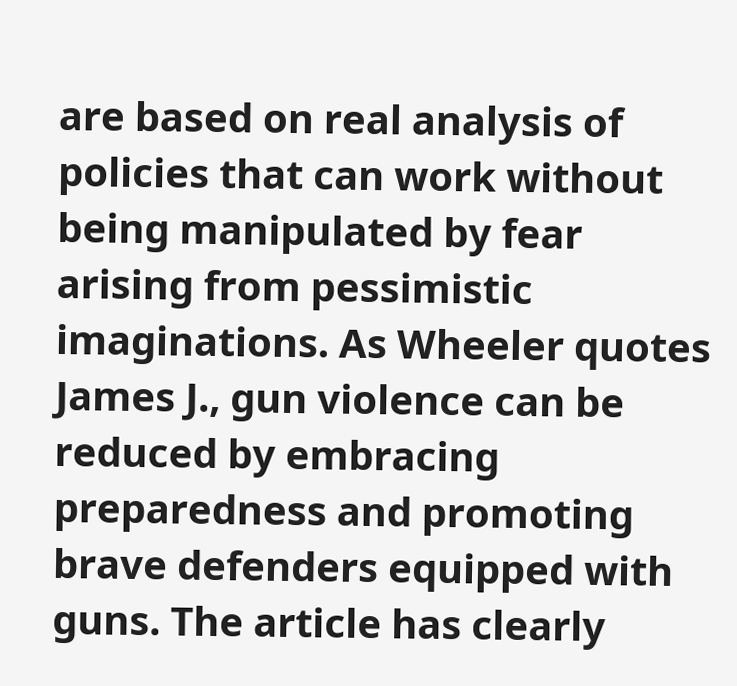are based on real analysis of policies that can work without being manipulated by fear arising from pessimistic imaginations. As Wheeler quotes James J., gun violence can be reduced by embracing preparedness and promoting brave defenders equipped with guns. The article has clearly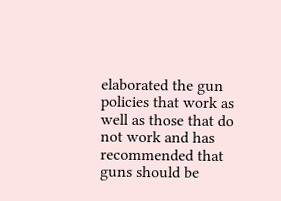elaborated the gun policies that work as well as those that do not work and has recommended that guns should be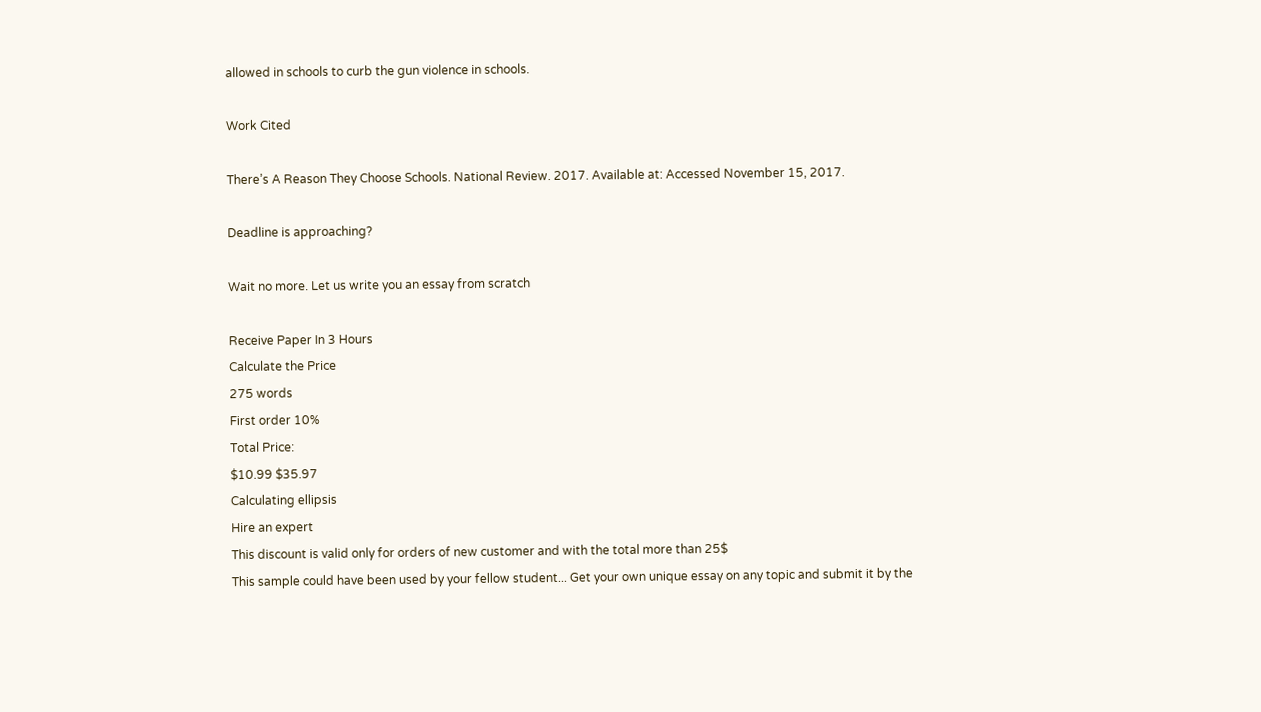allowed in schools to curb the gun violence in schools.

Work Cited

There’s A Reason They Choose Schools. National Review. 2017. Available at: Accessed November 15, 2017.

Deadline is approaching?

Wait no more. Let us write you an essay from scratch

Receive Paper In 3 Hours
Calculate the Price
275 words
First order 10%
Total Price:
$10.99 $35.97
Calculating ellipsis
Hire an expert
This discount is valid only for orders of new customer and with the total more than 25$
This sample could have been used by your fellow student... Get your own unique essay on any topic and submit it by the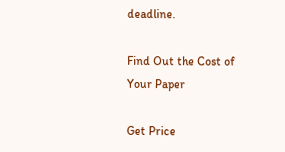deadline.

Find Out the Cost of Your Paper

Get Price